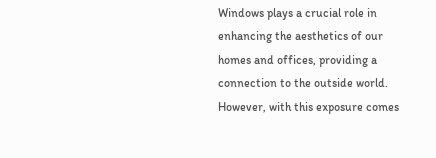Windows plays a crucial role in enhancing the aesthetics of our homes and offices, providing a connection to the outside world. However, with this exposure comes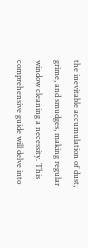the inevitable accumulation of dust, grime, and smudges, making regular window cleaning a necessity. This comprehensive guide will delve into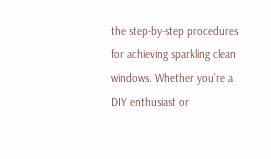the step-by-step procedures for achieving sparkling clean windows. Whether you’re a DIY enthusiast or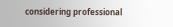considering professional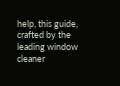help, this guide, crafted by the leading window cleaner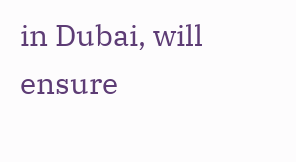in Dubai, will ensure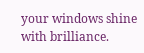your windows shine with brilliance.